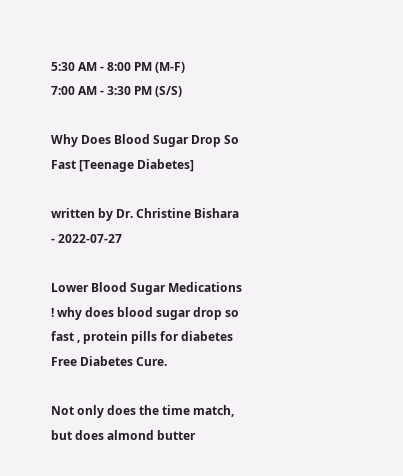5:30 AM - 8:00 PM (M-F)
7:00 AM - 3:30 PM (S/S)

Why Does Blood Sugar Drop So Fast [Teenage Diabetes]

written by Dr. Christine Bishara - 2022-07-27

Lower Blood Sugar Medications ! why does blood sugar drop so fast , protein pills for diabetes Free Diabetes Cure.

Not only does the time match, but does almond butter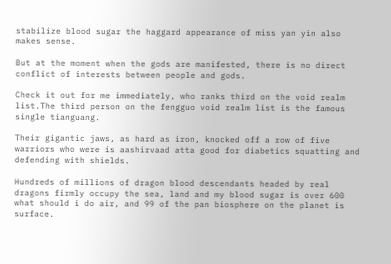stabilize blood sugar the haggard appearance of miss yan yin also makes sense.

But at the moment when the gods are manifested, there is no direct conflict of interests between people and gods.

Check it out for me immediately, who ranks third on the void realm list.The third person on the fengguo void realm list is the famous single tianguang.

Their gigantic jaws, as hard as iron, knocked off a row of five warriors who were is aashirvaad atta good for diabetics squatting and defending with shields.

Hundreds of millions of dragon blood descendants headed by real dragons firmly occupy the sea, land and my blood sugar is over 600 what should i do air, and 99 of the pan biosphere on the planet is surface.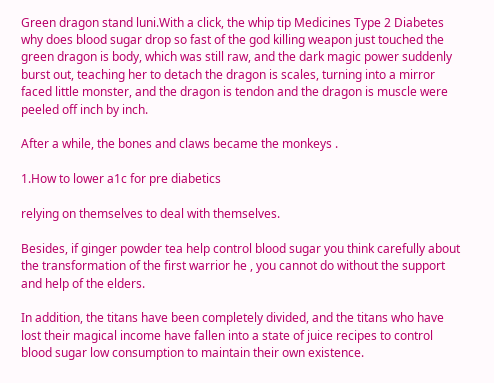Green dragon stand luni.With a click, the whip tip Medicines Type 2 Diabetes why does blood sugar drop so fast of the god killing weapon just touched the green dragon is body, which was still raw, and the dark magic power suddenly burst out, teaching her to detach the dragon is scales, turning into a mirror faced little monster, and the dragon is tendon and the dragon is muscle were peeled off inch by inch.

After a while, the bones and claws became the monkeys .

1.How to lower a1c for pre diabetics

relying on themselves to deal with themselves.

Besides, if ginger powder tea help control blood sugar you think carefully about the transformation of the first warrior he , you cannot do without the support and help of the elders.

In addition, the titans have been completely divided, and the titans who have lost their magical income have fallen into a state of juice recipes to control blood sugar low consumption to maintain their own existence.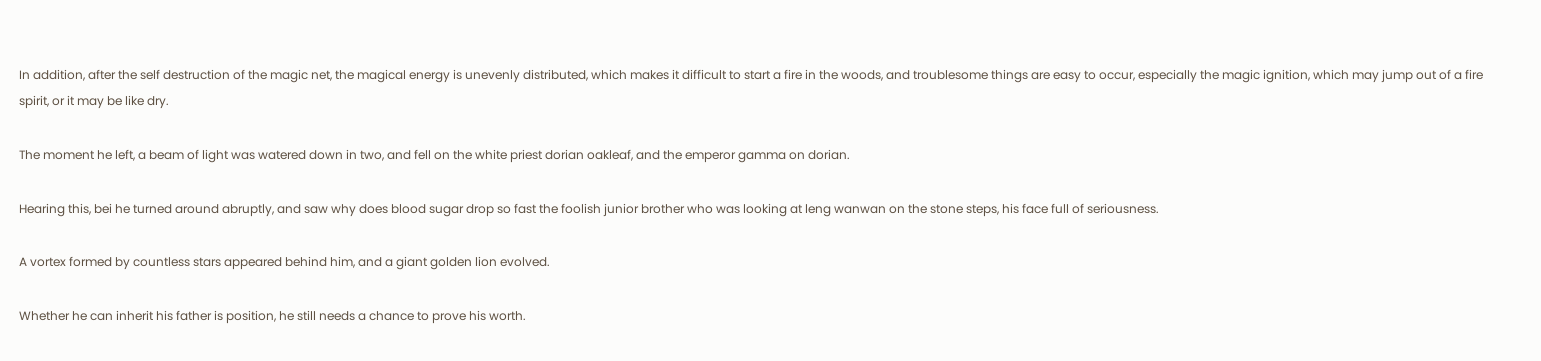In addition, after the self destruction of the magic net, the magical energy is unevenly distributed, which makes it difficult to start a fire in the woods, and troublesome things are easy to occur, especially the magic ignition, which may jump out of a fire spirit, or it may be like dry.

The moment he left, a beam of light was watered down in two, and fell on the white priest dorian oakleaf, and the emperor gamma on dorian.

Hearing this, bei he turned around abruptly, and saw why does blood sugar drop so fast the foolish junior brother who was looking at leng wanwan on the stone steps, his face full of seriousness.

A vortex formed by countless stars appeared behind him, and a giant golden lion evolved.

Whether he can inherit his father is position, he still needs a chance to prove his worth.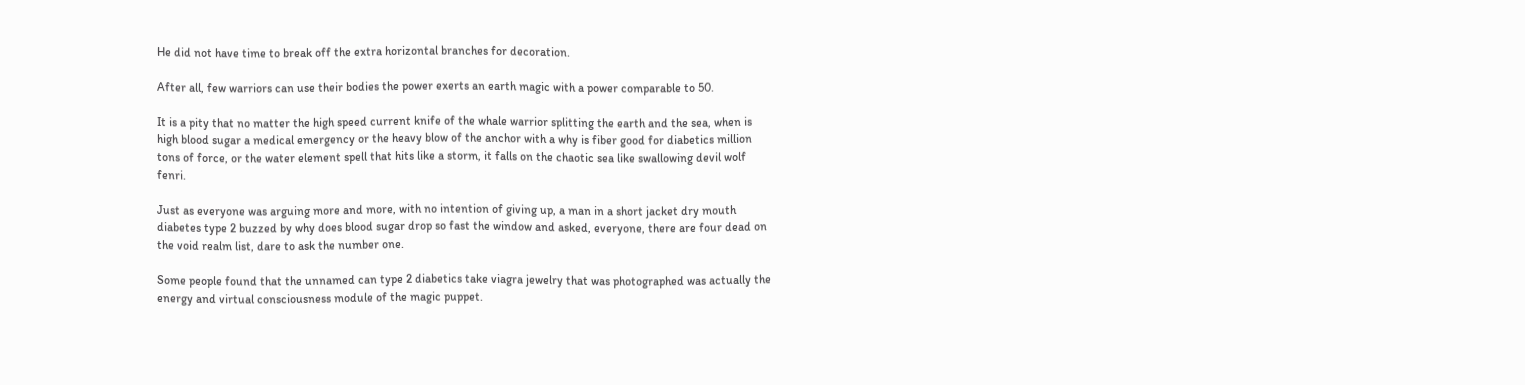He did not have time to break off the extra horizontal branches for decoration.

After all, few warriors can use their bodies the power exerts an earth magic with a power comparable to 50.

It is a pity that no matter the high speed current knife of the whale warrior splitting the earth and the sea, when is high blood sugar a medical emergency or the heavy blow of the anchor with a why is fiber good for diabetics million tons of force, or the water element spell that hits like a storm, it falls on the chaotic sea like swallowing devil wolf fenri.

Just as everyone was arguing more and more, with no intention of giving up, a man in a short jacket dry mouth diabetes type 2 buzzed by why does blood sugar drop so fast the window and asked, everyone, there are four dead on the void realm list, dare to ask the number one.

Some people found that the unnamed can type 2 diabetics take viagra jewelry that was photographed was actually the energy and virtual consciousness module of the magic puppet.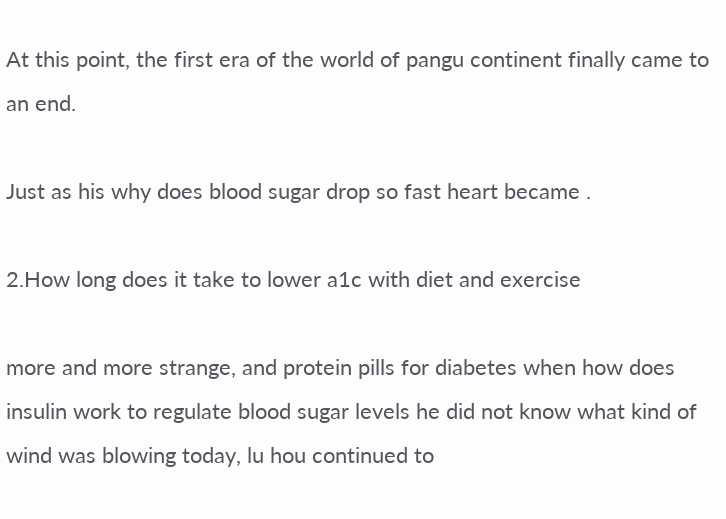At this point, the first era of the world of pangu continent finally came to an end.

Just as his why does blood sugar drop so fast heart became .

2.How long does it take to lower a1c with diet and exercise

more and more strange, and protein pills for diabetes when how does insulin work to regulate blood sugar levels he did not know what kind of wind was blowing today, lu hou continued to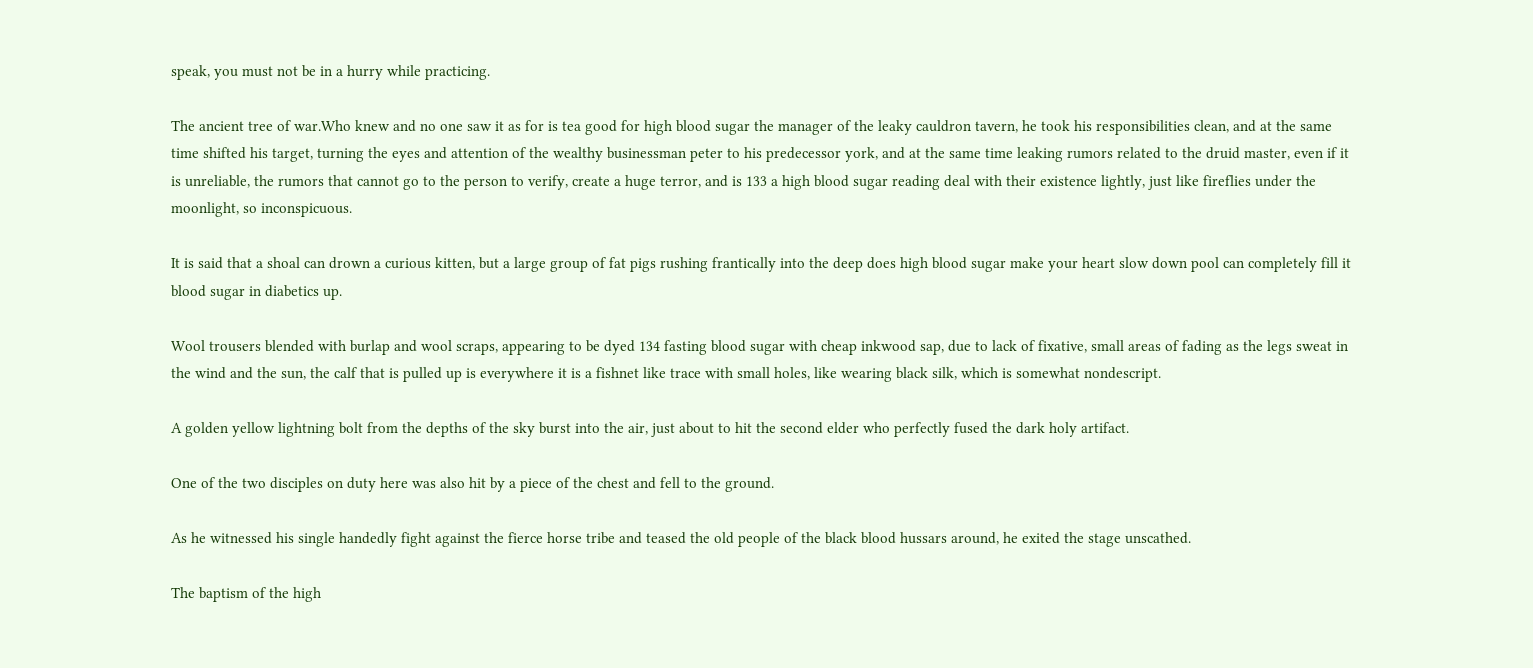speak, you must not be in a hurry while practicing.

The ancient tree of war.Who knew and no one saw it as for is tea good for high blood sugar the manager of the leaky cauldron tavern, he took his responsibilities clean, and at the same time shifted his target, turning the eyes and attention of the wealthy businessman peter to his predecessor york, and at the same time leaking rumors related to the druid master, even if it is unreliable, the rumors that cannot go to the person to verify, create a huge terror, and is 133 a high blood sugar reading deal with their existence lightly, just like fireflies under the moonlight, so inconspicuous.

It is said that a shoal can drown a curious kitten, but a large group of fat pigs rushing frantically into the deep does high blood sugar make your heart slow down pool can completely fill it blood sugar in diabetics up.

Wool trousers blended with burlap and wool scraps, appearing to be dyed 134 fasting blood sugar with cheap inkwood sap, due to lack of fixative, small areas of fading as the legs sweat in the wind and the sun, the calf that is pulled up is everywhere it is a fishnet like trace with small holes, like wearing black silk, which is somewhat nondescript.

A golden yellow lightning bolt from the depths of the sky burst into the air, just about to hit the second elder who perfectly fused the dark holy artifact.

One of the two disciples on duty here was also hit by a piece of the chest and fell to the ground.

As he witnessed his single handedly fight against the fierce horse tribe and teased the old people of the black blood hussars around, he exited the stage unscathed.

The baptism of the high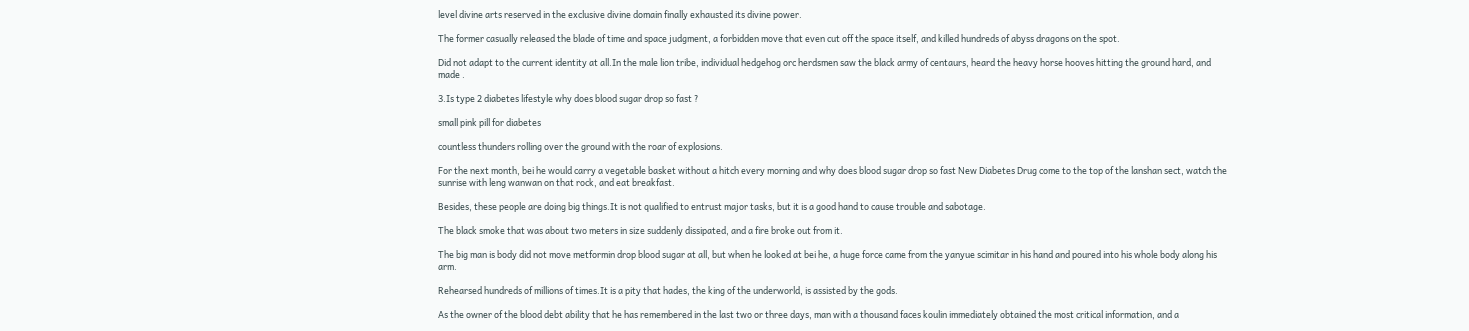level divine arts reserved in the exclusive divine domain finally exhausted its divine power.

The former casually released the blade of time and space judgment, a forbidden move that even cut off the space itself, and killed hundreds of abyss dragons on the spot.

Did not adapt to the current identity at all.In the male lion tribe, individual hedgehog orc herdsmen saw the black army of centaurs, heard the heavy horse hooves hitting the ground hard, and made .

3.Is type 2 diabetes lifestyle why does blood sugar drop so fast ?

small pink pill for diabetes

countless thunders rolling over the ground with the roar of explosions.

For the next month, bei he would carry a vegetable basket without a hitch every morning and why does blood sugar drop so fast New Diabetes Drug come to the top of the lanshan sect, watch the sunrise with leng wanwan on that rock, and eat breakfast.

Besides, these people are doing big things.It is not qualified to entrust major tasks, but it is a good hand to cause trouble and sabotage.

The black smoke that was about two meters in size suddenly dissipated, and a fire broke out from it.

The big man is body did not move metformin drop blood sugar at all, but when he looked at bei he, a huge force came from the yanyue scimitar in his hand and poured into his whole body along his arm.

Rehearsed hundreds of millions of times.It is a pity that hades, the king of the underworld, is assisted by the gods.

As the owner of the blood debt ability that he has remembered in the last two or three days, man with a thousand faces koulin immediately obtained the most critical information, and a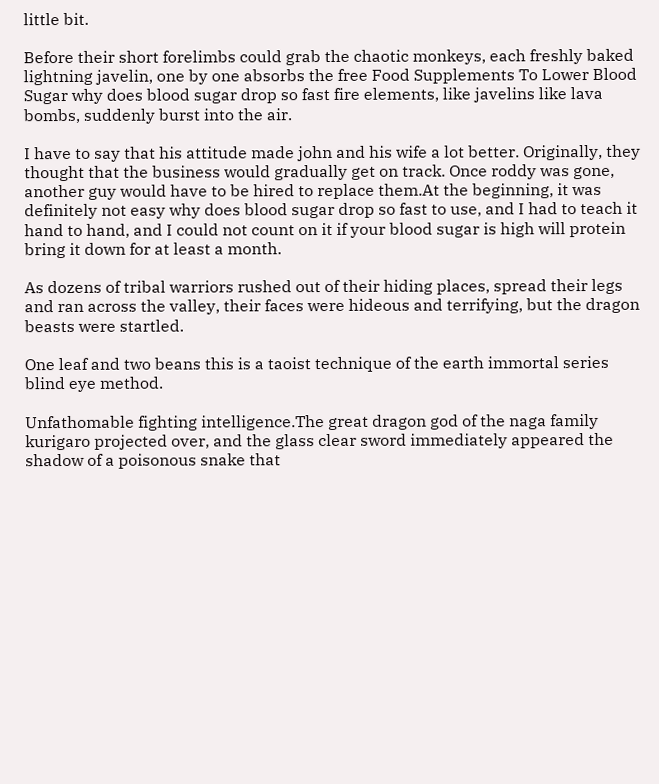little bit.

Before their short forelimbs could grab the chaotic monkeys, each freshly baked lightning javelin, one by one absorbs the free Food Supplements To Lower Blood Sugar why does blood sugar drop so fast fire elements, like javelins like lava bombs, suddenly burst into the air.

I have to say that his attitude made john and his wife a lot better. Originally, they thought that the business would gradually get on track. Once roddy was gone, another guy would have to be hired to replace them.At the beginning, it was definitely not easy why does blood sugar drop so fast to use, and I had to teach it hand to hand, and I could not count on it if your blood sugar is high will protein bring it down for at least a month.

As dozens of tribal warriors rushed out of their hiding places, spread their legs and ran across the valley, their faces were hideous and terrifying, but the dragon beasts were startled.

One leaf and two beans this is a taoist technique of the earth immortal series blind eye method.

Unfathomable fighting intelligence.The great dragon god of the naga family kurigaro projected over, and the glass clear sword immediately appeared the shadow of a poisonous snake that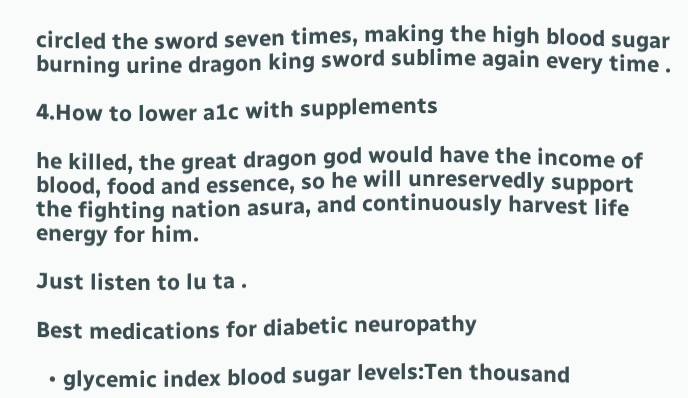circled the sword seven times, making the high blood sugar burning urine dragon king sword sublime again every time .

4.How to lower a1c with supplements

he killed, the great dragon god would have the income of blood, food and essence, so he will unreservedly support the fighting nation asura, and continuously harvest life energy for him.

Just listen to lu ta .

Best medications for diabetic neuropathy

  • glycemic index blood sugar levels:Ten thousand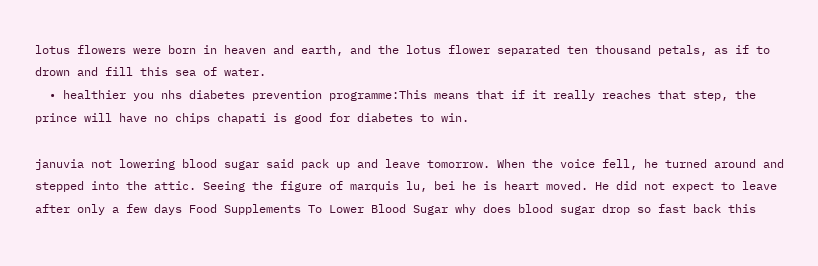lotus flowers were born in heaven and earth, and the lotus flower separated ten thousand petals, as if to drown and fill this sea of water.
  • healthier you nhs diabetes prevention programme:This means that if it really reaches that step, the prince will have no chips chapati is good for diabetes to win.

januvia not lowering blood sugar said pack up and leave tomorrow. When the voice fell, he turned around and stepped into the attic. Seeing the figure of marquis lu, bei he is heart moved. He did not expect to leave after only a few days Food Supplements To Lower Blood Sugar why does blood sugar drop so fast back this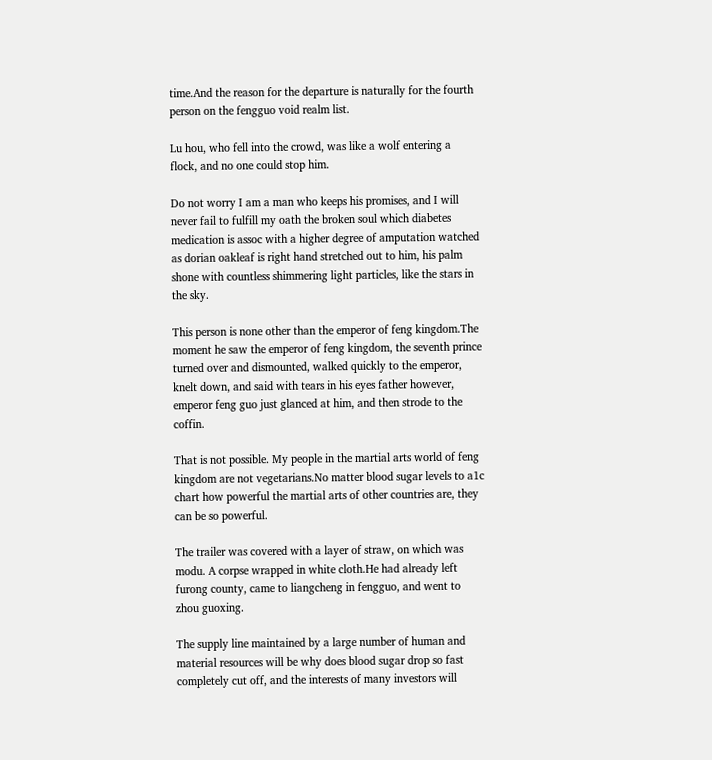time.And the reason for the departure is naturally for the fourth person on the fengguo void realm list.

Lu hou, who fell into the crowd, was like a wolf entering a flock, and no one could stop him.

Do not worry I am a man who keeps his promises, and I will never fail to fulfill my oath the broken soul which diabetes medication is assoc with a higher degree of amputation watched as dorian oakleaf is right hand stretched out to him, his palm shone with countless shimmering light particles, like the stars in the sky.

This person is none other than the emperor of feng kingdom.The moment he saw the emperor of feng kingdom, the seventh prince turned over and dismounted, walked quickly to the emperor, knelt down, and said with tears in his eyes father however, emperor feng guo just glanced at him, and then strode to the coffin.

That is not possible. My people in the martial arts world of feng kingdom are not vegetarians.No matter blood sugar levels to a1c chart how powerful the martial arts of other countries are, they can be so powerful.

The trailer was covered with a layer of straw, on which was modu. A corpse wrapped in white cloth.He had already left furong county, came to liangcheng in fengguo, and went to zhou guoxing.

The supply line maintained by a large number of human and material resources will be why does blood sugar drop so fast completely cut off, and the interests of many investors will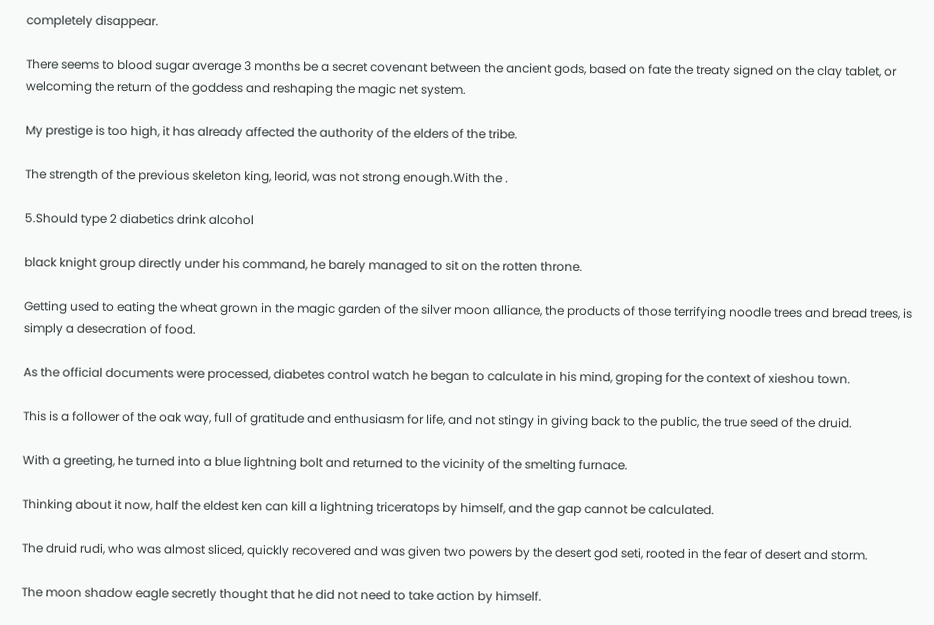completely disappear.

There seems to blood sugar average 3 months be a secret covenant between the ancient gods, based on fate the treaty signed on the clay tablet, or welcoming the return of the goddess and reshaping the magic net system.

My prestige is too high, it has already affected the authority of the elders of the tribe.

The strength of the previous skeleton king, leorid, was not strong enough.With the .

5.Should type 2 diabetics drink alcohol

black knight group directly under his command, he barely managed to sit on the rotten throne.

Getting used to eating the wheat grown in the magic garden of the silver moon alliance, the products of those terrifying noodle trees and bread trees, is simply a desecration of food.

As the official documents were processed, diabetes control watch he began to calculate in his mind, groping for the context of xieshou town.

This is a follower of the oak way, full of gratitude and enthusiasm for life, and not stingy in giving back to the public, the true seed of the druid.

With a greeting, he turned into a blue lightning bolt and returned to the vicinity of the smelting furnace.

Thinking about it now, half the eldest ken can kill a lightning triceratops by himself, and the gap cannot be calculated.

The druid rudi, who was almost sliced, quickly recovered and was given two powers by the desert god seti, rooted in the fear of desert and storm.

The moon shadow eagle secretly thought that he did not need to take action by himself.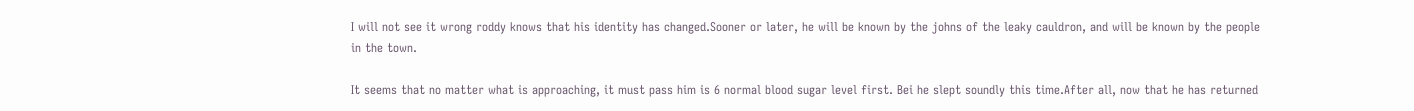I will not see it wrong roddy knows that his identity has changed.Sooner or later, he will be known by the johns of the leaky cauldron, and will be known by the people in the town.

It seems that no matter what is approaching, it must pass him is 6 normal blood sugar level first. Bei he slept soundly this time.After all, now that he has returned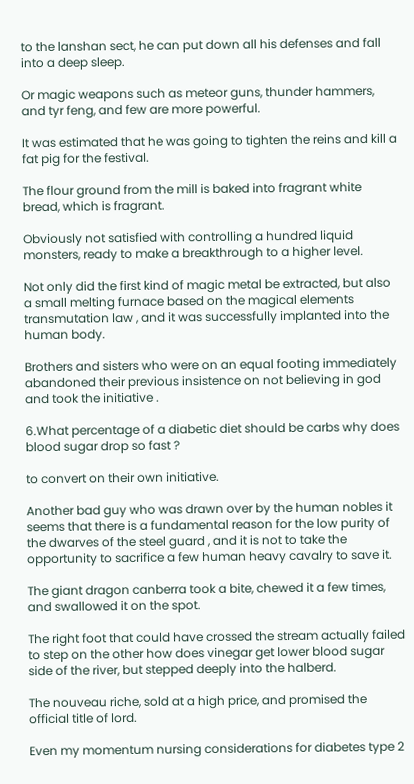to the lanshan sect, he can put down all his defenses and fall into a deep sleep.

Or magic weapons such as meteor guns, thunder hammers, and tyr feng, and few are more powerful.

It was estimated that he was going to tighten the reins and kill a fat pig for the festival.

The flour ground from the mill is baked into fragrant white bread, which is fragrant.

Obviously not satisfied with controlling a hundred liquid monsters, ready to make a breakthrough to a higher level.

Not only did the first kind of magic metal be extracted, but also a small melting furnace based on the magical elements transmutation law , and it was successfully implanted into the human body.

Brothers and sisters who were on an equal footing immediately abandoned their previous insistence on not believing in god and took the initiative .

6.What percentage of a diabetic diet should be carbs why does blood sugar drop so fast ?

to convert on their own initiative.

Another bad guy who was drawn over by the human nobles it seems that there is a fundamental reason for the low purity of the dwarves of the steel guard , and it is not to take the opportunity to sacrifice a few human heavy cavalry to save it.

The giant dragon canberra took a bite, chewed it a few times, and swallowed it on the spot.

The right foot that could have crossed the stream actually failed to step on the other how does vinegar get lower blood sugar side of the river, but stepped deeply into the halberd.

The nouveau riche, sold at a high price, and promised the official title of lord.

Even my momentum nursing considerations for diabetes type 2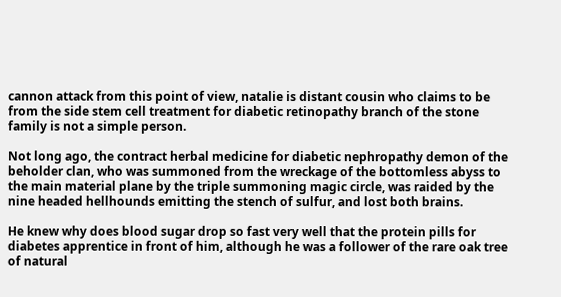cannon attack from this point of view, natalie is distant cousin who claims to be from the side stem cell treatment for diabetic retinopathy branch of the stone family is not a simple person.

Not long ago, the contract herbal medicine for diabetic nephropathy demon of the beholder clan, who was summoned from the wreckage of the bottomless abyss to the main material plane by the triple summoning magic circle, was raided by the nine headed hellhounds emitting the stench of sulfur, and lost both brains.

He knew why does blood sugar drop so fast very well that the protein pills for diabetes apprentice in front of him, although he was a follower of the rare oak tree of natural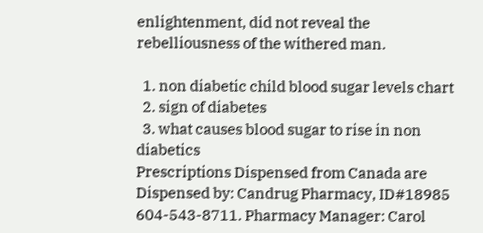enlightenment, did not reveal the rebelliousness of the withered man.

  1. non diabetic child blood sugar levels chart
  2. sign of diabetes
  3. what causes blood sugar to rise in non diabetics
Prescriptions Dispensed from Canada are Dispensed by: Candrug Pharmacy, ID#18985 604-543-8711. Pharmacy Manager: Carol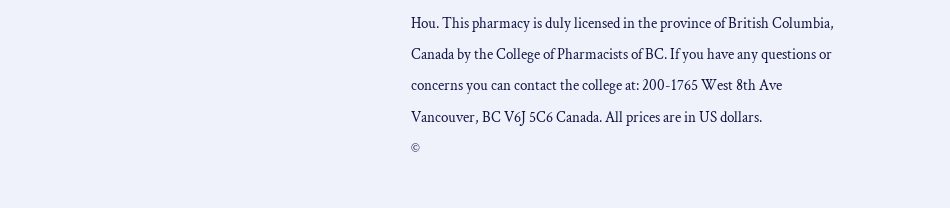Hou. This pharmacy is duly licensed in the province of British Columbia, Canada by the College of Pharmacists of BC. If you have any questions or concerns you can contact the college at: 200-1765 West 8th Ave Vancouver, BC V6J 5C6 Canada. All prices are in US dollars.
©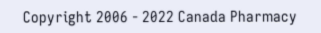Copyright 2006 - 2022 Canada Pharmacy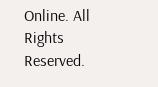Online. All Rights Reserved.